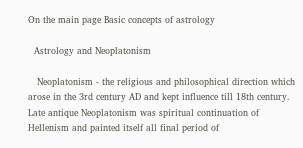On the main page Basic concepts of astrology

  Astrology and Neoplatonism

   Neoplatonism - the religious and philosophical direction which arose in the 3rd century AD and kept influence till 18th century. Late antique Neoplatonism was spiritual continuation of Hellenism and painted itself all final period of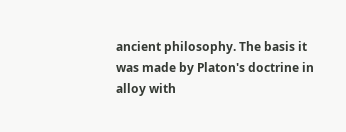ancient philosophy. The basis it was made by Platon's doctrine in alloy with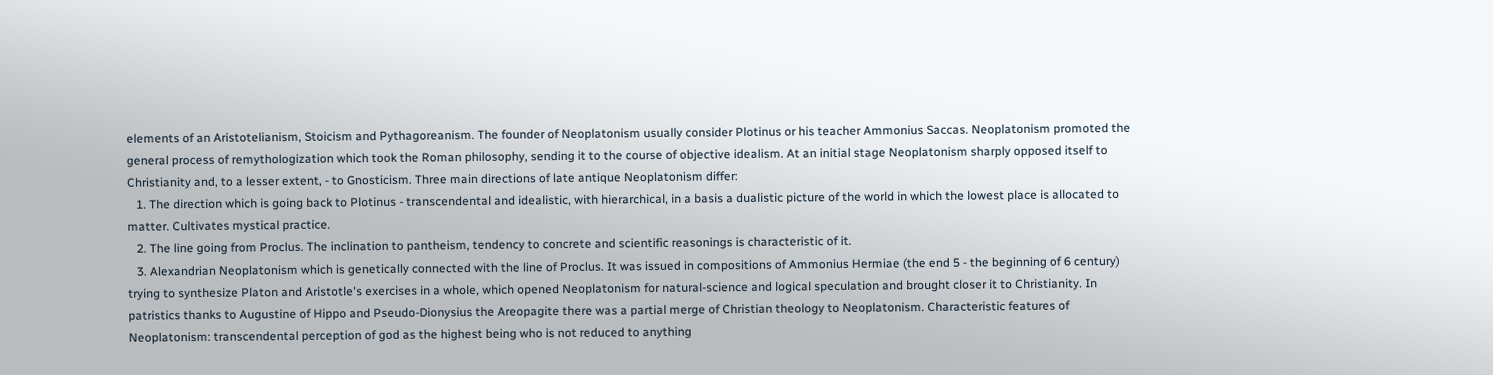elements of an Aristotelianism, Stoicism and Pythagoreanism. The founder of Neoplatonism usually consider Plotinus or his teacher Ammonius Saccas. Neoplatonism promoted the general process of remythologization which took the Roman philosophy, sending it to the course of objective idealism. At an initial stage Neoplatonism sharply opposed itself to Christianity and, to a lesser extent, - to Gnosticism. Three main directions of late antique Neoplatonism differ:
   1. The direction which is going back to Plotinus - transcendental and idealistic, with hierarchical, in a basis a dualistic picture of the world in which the lowest place is allocated to matter. Cultivates mystical practice.
   2. The line going from Proclus. The inclination to pantheism, tendency to concrete and scientific reasonings is characteristic of it.
   3. Alexandrian Neoplatonism which is genetically connected with the line of Proclus. It was issued in compositions of Ammonius Hermiae (the end 5 - the beginning of 6 century) trying to synthesize Platon and Aristotle's exercises in a whole, which opened Neoplatonism for natural-science and logical speculation and brought closer it to Christianity. In patristics thanks to Augustine of Hippo and Pseudo-Dionysius the Areopagite there was a partial merge of Christian theology to Neoplatonism. Characteristic features of Neoplatonism: transcendental perception of god as the highest being who is not reduced to anything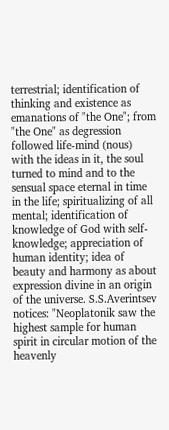terrestrial; identification of thinking and existence as emanations of "the One"; from "the One" as degression followed life-mind (nous) with the ideas in it, the soul turned to mind and to the sensual space eternal in time in the life; spiritualizing of all mental; identification of knowledge of God with self-knowledge; appreciation of human identity; idea of beauty and harmony as about expression divine in an origin of the universe. S.S.Averintsev notices: "Neoplatonik saw the highest sample for human spirit in circular motion of the heavenly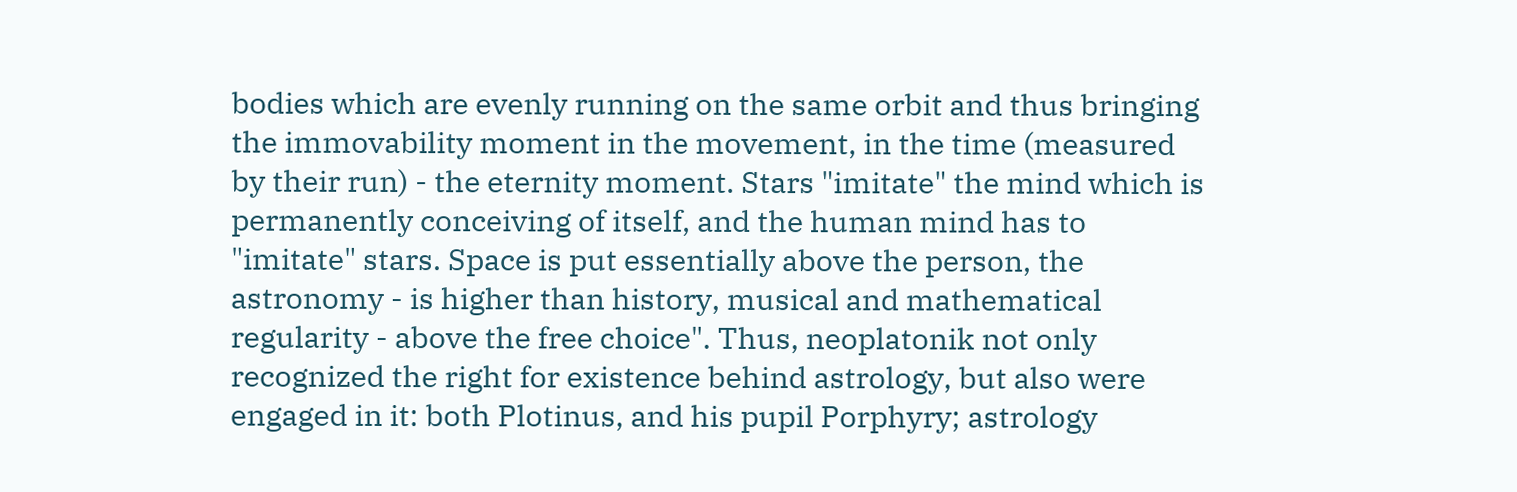bodies which are evenly running on the same orbit and thus bringing the immovability moment in the movement, in the time (measured by their run) - the eternity moment. Stars "imitate" the mind which is permanently conceiving of itself, and the human mind has to "imitate" stars. Space is put essentially above the person, the astronomy - is higher than history, musical and mathematical regularity - above the free choice". Thus, neoplatonik not only recognized the right for existence behind astrology, but also were engaged in it: both Plotinus, and his pupil Porphyry; astrology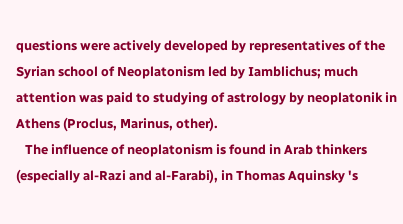questions were actively developed by representatives of the Syrian school of Neoplatonism led by Iamblichus; much attention was paid to studying of astrology by neoplatonik in Athens (Proclus, Marinus, other).
   The influence of neoplatonism is found in Arab thinkers (especially al-Razi and al-Farabi), in Thomas Aquinsky 's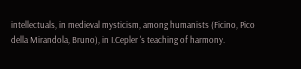intellectuals, in medieval mysticism, among humanists (Ficino, Pico della Mirandola, Bruno), in I.Cepler 's teaching of harmony.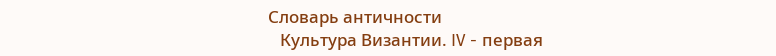Словарь античности
   Культура Византии. IV - первая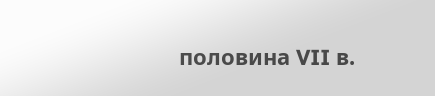половина VII в.